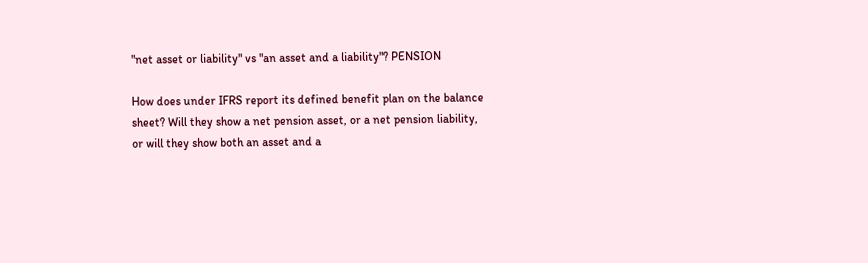"net asset or liability" vs "an asset and a liability"? PENSION

How does under IFRS report its defined benefit plan on the balance sheet? Will they show a net pension asset, or a net pension liability, or will they show both an asset and a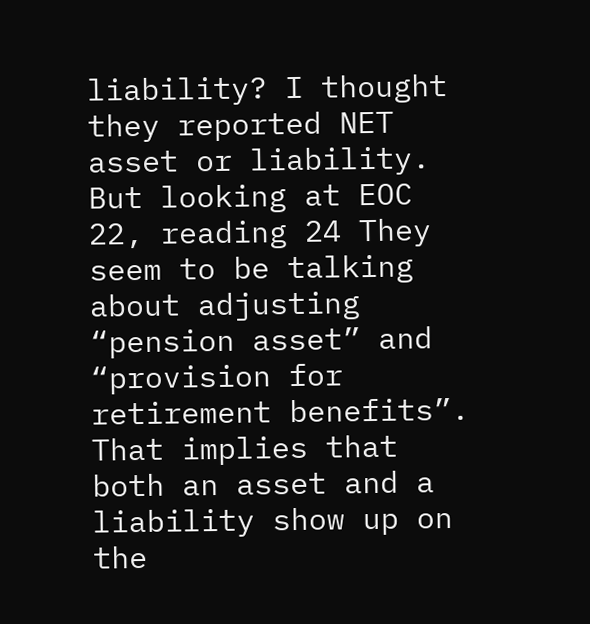liability? I thought they reported NET asset or liability. But looking at EOC 22, reading 24 They seem to be talking about adjusting “pension asset” and “provision for retirement benefits”. That implies that both an asset and a liability show up on the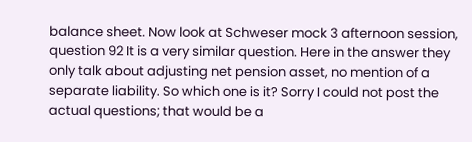balance sheet. Now look at Schweser mock 3 afternoon session, question 92 It is a very similar question. Here in the answer they only talk about adjusting net pension asset, no mention of a separate liability. So which one is it? Sorry I could not post the actual questions; that would be a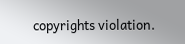copyrights violation.